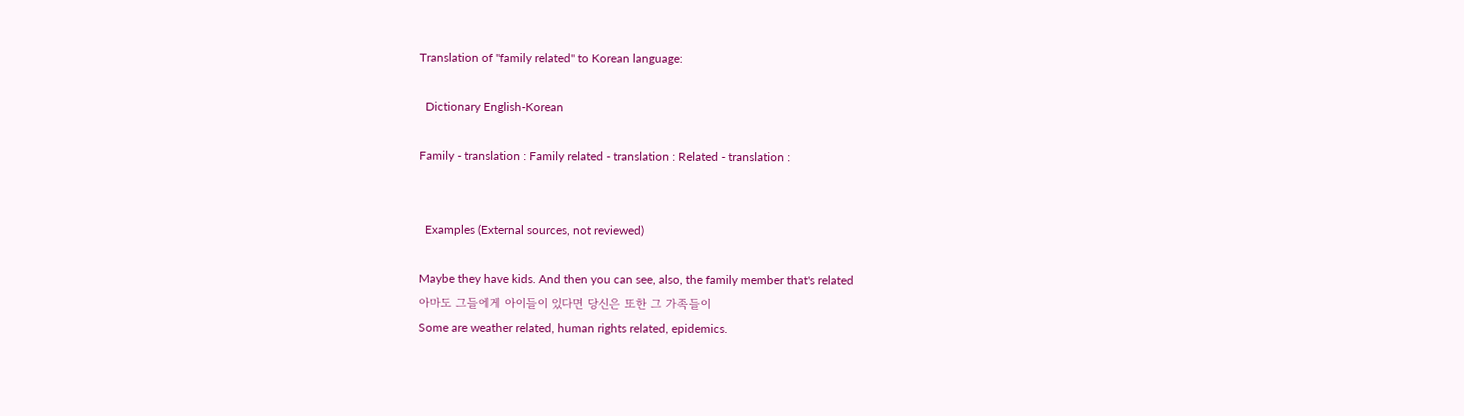Translation of "family related" to Korean language:

  Dictionary English-Korean

Family - translation : Family related - translation : Related - translation :


  Examples (External sources, not reviewed)

Maybe they have kids. And then you can see, also, the family member that's related
아마도 그들에게 아이들이 있다면 당신은 또한 그 가족들이
Some are weather related, human rights related, epidemics.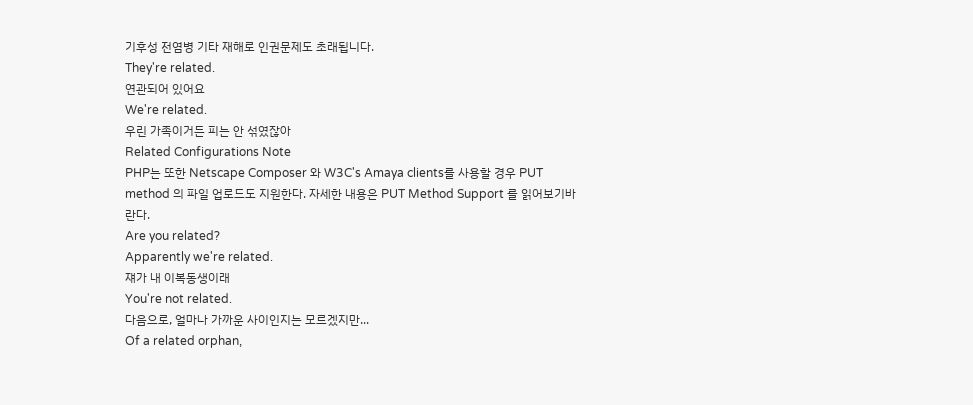기후성 전염병 기타 재해로 인권문제도 초래됩니다.
They're related.
연관되어 있어요
We're related.
우린 가족이거든 피는 안 섞였잖아
Related Configurations Note
PHP는 또한 Netscape Composer 와 W3C's Amaya clients를 사용할 경우 PUT method 의 파일 업로드도 지원한다. 자세한 내용은 PUT Method Support 를 읽어보기바란다.
Are you related?
Apparently we're related.
쟤가 내 이복동생이래
You're not related.
다음으로, 얼마나 가까운 사이인지는 모르겠지만...
Of a related orphan,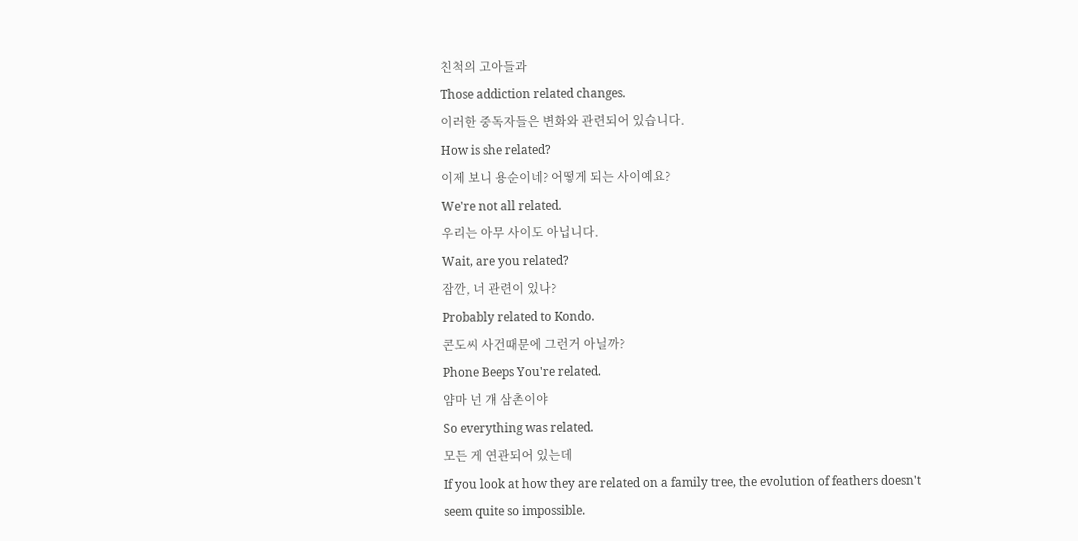친척의 고아들과
Those addiction related changes.
이러한 중독자들은 변화와 관련되어 있습니다.
How is she related?
이제 보니 용순이네? 어떻게 되는 사이예요?
We're not all related.
우리는 아무 사이도 아닙니다.
Wait, are you related?
잠깐, 너 관련이 있나?
Probably related to Kondo.
콘도씨 사건때문에 그런거 아닐까?
Phone Beeps You're related.
얌마 넌 걔 삼촌이야
So everything was related.
모든 게 연관되어 있는데
If you look at how they are related on a family tree, the evolution of feathers doesn't seem quite so impossible.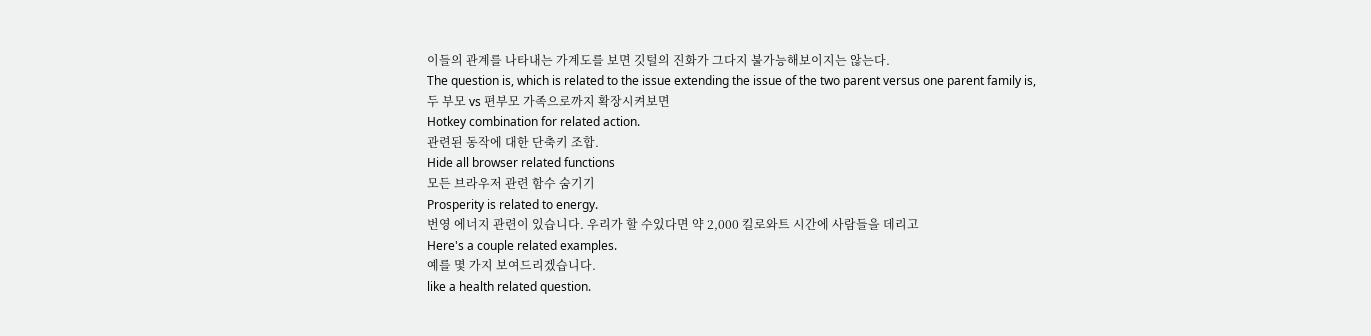이들의 관계를 나타내는 가계도를 보면 깃털의 진화가 그다지 불가능해보이지는 않는다.
The question is, which is related to the issue extending the issue of the two parent versus one parent family is,
두 부모 vs 편부모 가족으로까지 확장시켜보면
Hotkey combination for related action.
관련된 동작에 대한 단축키 조합.
Hide all browser related functions
모든 브라우저 관련 함수 숨기기
Prosperity is related to energy.
번영 에너지 관련이 있습니다. 우리가 할 수있다면 약 2,000 킬로와트 시간에 사람들을 데리고
Here's a couple related examples.
예를 몇 가지 보여드리겠습니다.
like a health related question.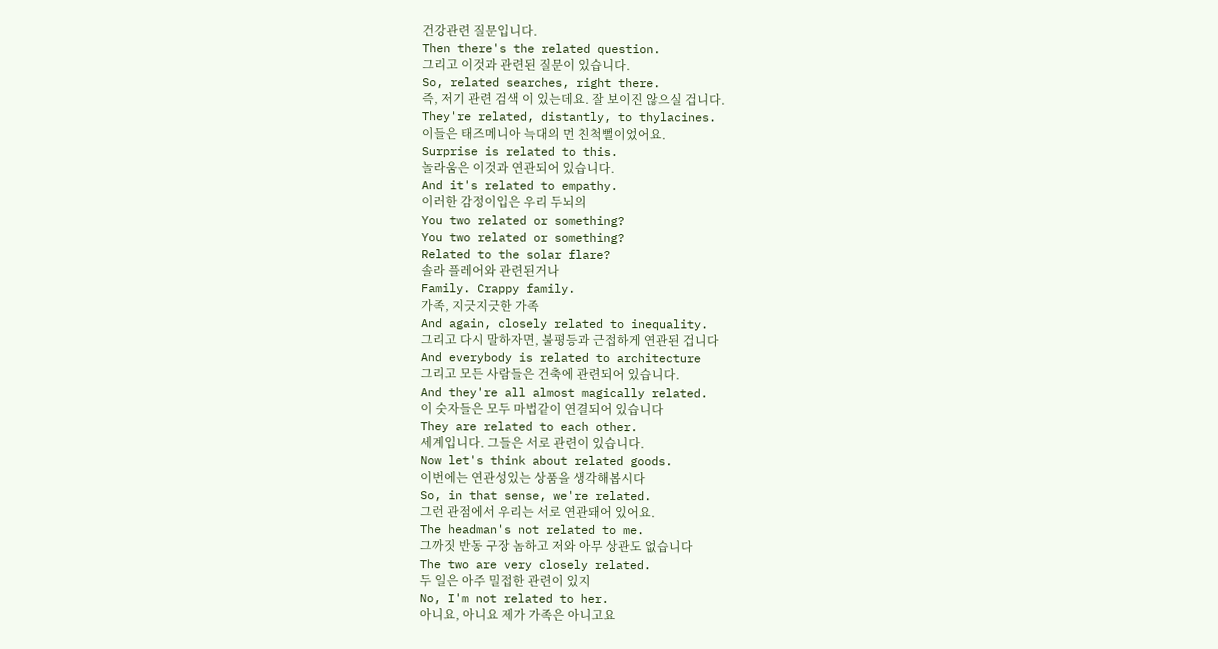건강관련 질문입니다.
Then there's the related question.
그리고 이것과 관련된 질문이 있습니다.
So, related searches, right there.
즉, 저기 관련 검색 이 있는데요. 잘 보이진 않으실 겁니다.
They're related, distantly, to thylacines.
이들은 태즈메니아 늑대의 먼 친척뻘이었어요.
Surprise is related to this.
놀라움은 이것과 연관되어 있습니다.
And it's related to empathy.
이러한 감정이입은 우리 두뇌의
You two related or something?
You two related or something?
Related to the solar flare?
솔라 플레어와 관련된거나
Family. Crappy family.
가족, 지긋지긋한 가족
And again, closely related to inequality.
그리고 다시 말하자면, 불평등과 근접하게 연관된 겁니다
And everybody is related to architecture
그리고 모든 사람들은 건축에 관련되어 있습니다.
And they're all almost magically related.
이 숫자들은 모두 마법같이 연결되어 있습니다
They are related to each other.
세계입니다. 그들은 서로 관련이 있습니다.
Now let's think about related goods.
이번에는 연관성있는 상품을 생각해봅시다
So, in that sense, we're related.
그런 관점에서 우리는 서로 연관돼어 있어요.
The headman's not related to me.
그까짓 반동 구장 놈하고 저와 아무 상관도 없습니다
The two are very closely related.
두 일은 아주 밀접한 관련이 있지
No, I'm not related to her.
아니요, 아니요 제가 가족은 아니고요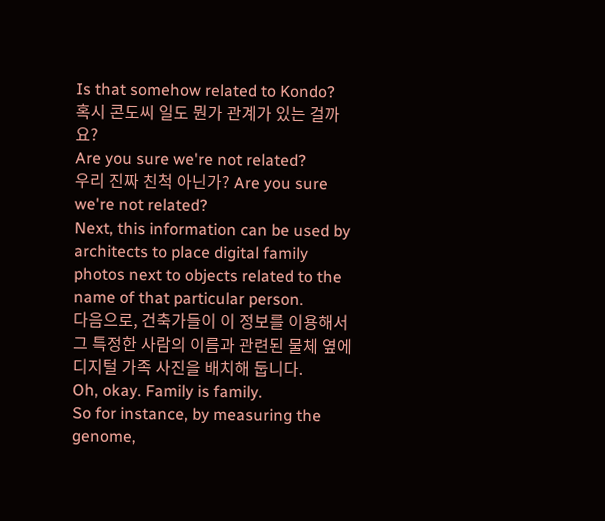Is that somehow related to Kondo?
혹시 콘도씨 일도 뭔가 관계가 있는 걸까요?
Are you sure we're not related?
우리 진짜 친척 아닌가? Are you sure we're not related?
Next, this information can be used by architects to place digital family photos next to objects related to the name of that particular person.
다음으로, 건축가들이 이 정보를 이용해서 그 특정한 사람의 이름과 관련된 물체 옆에 디지털 가족 사진을 배치해 둡니다.
Oh, okay. Family is family.
So for instance, by measuring the genome,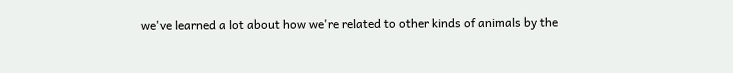we've learned a lot about how we're related to other kinds of animals by the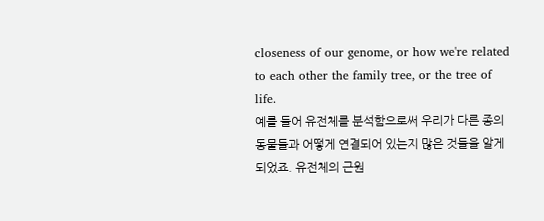closeness of our genome, or how we're related to each other the family tree, or the tree of life.
예를 들어 유전체를 분석함으로써 우리가 다른 종의 동물들과 어떻게 연결되어 있는지 많은 것들을 알게 되었죠. 유전체의 근원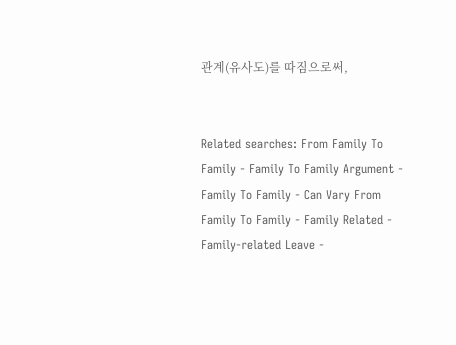관계(유사도)를 따짐으로써,


Related searches: From Family To Family - Family To Family Argument - Family To Family - Can Vary From Family To Family - Family Related - Family-related Leave -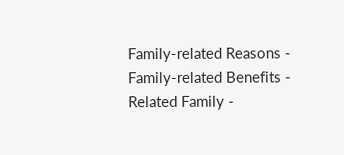Family-related Reasons - Family-related Benefits - Related Family -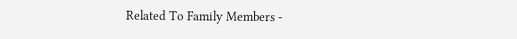Related To Family Members -